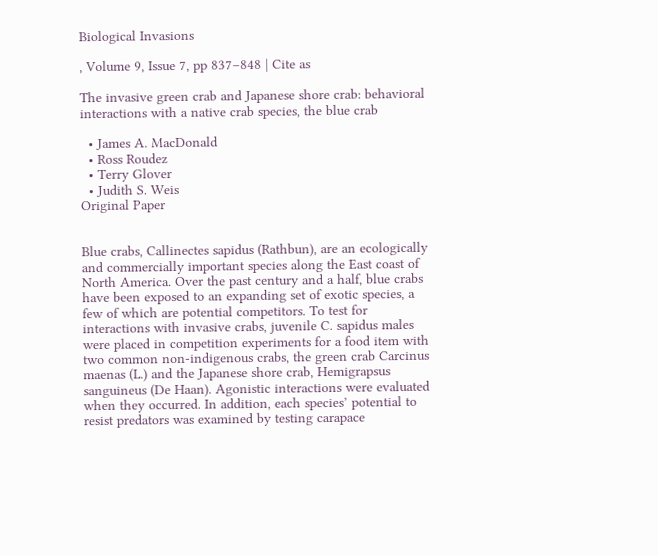Biological Invasions

, Volume 9, Issue 7, pp 837–848 | Cite as

The invasive green crab and Japanese shore crab: behavioral interactions with a native crab species, the blue crab

  • James A. MacDonald
  • Ross Roudez
  • Terry Glover
  • Judith S. Weis
Original Paper


Blue crabs, Callinectes sapidus (Rathbun), are an ecologically and commercially important species along the East coast of North America. Over the past century and a half, blue crabs have been exposed to an expanding set of exotic species, a few of which are potential competitors. To test for interactions with invasive crabs, juvenile C. sapidus males were placed in competition experiments for a food item with two common non-indigenous crabs, the green crab Carcinus maenas (L.) and the Japanese shore crab, Hemigrapsus sanguineus (De Haan). Agonistic interactions were evaluated when they occurred. In addition, each species’ potential to resist predators was examined by testing carapace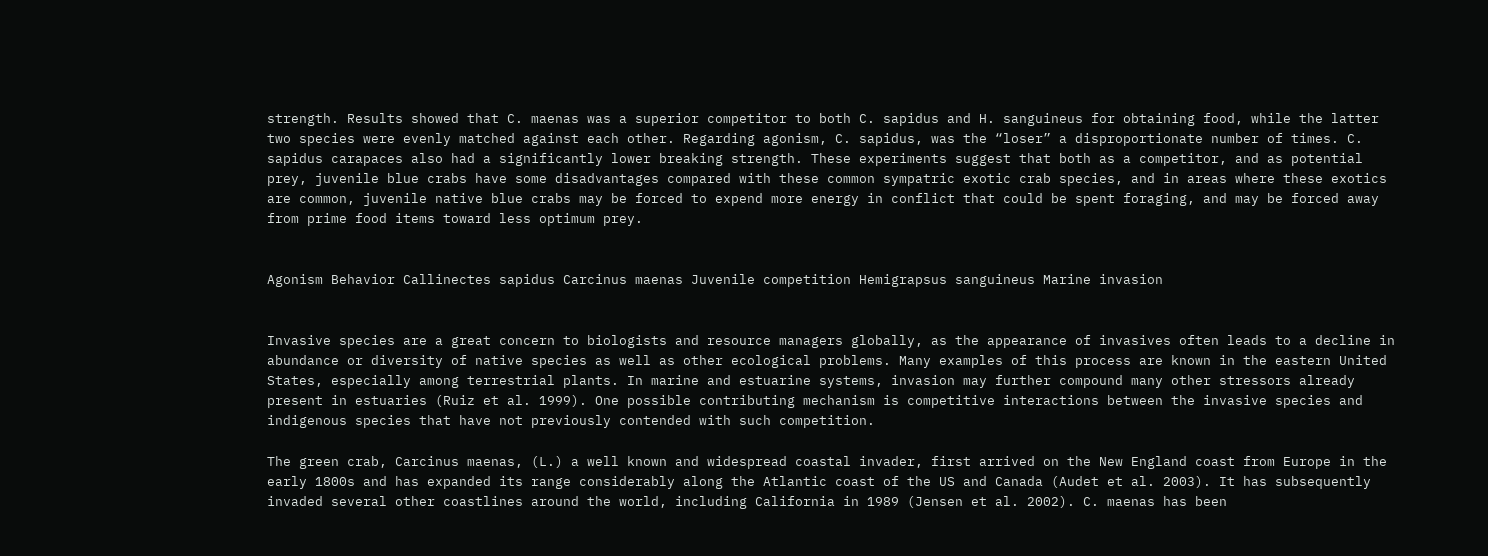strength. Results showed that C. maenas was a superior competitor to both C. sapidus and H. sanguineus for obtaining food, while the latter two species were evenly matched against each other. Regarding agonism, C. sapidus, was the “loser” a disproportionate number of times. C. sapidus carapaces also had a significantly lower breaking strength. These experiments suggest that both as a competitor, and as potential prey, juvenile blue crabs have some disadvantages compared with these common sympatric exotic crab species, and in areas where these exotics are common, juvenile native blue crabs may be forced to expend more energy in conflict that could be spent foraging, and may be forced away from prime food items toward less optimum prey.


Agonism Behavior Callinectes sapidus Carcinus maenas Juvenile competition Hemigrapsus sanguineus Marine invasion


Invasive species are a great concern to biologists and resource managers globally, as the appearance of invasives often leads to a decline in abundance or diversity of native species as well as other ecological problems. Many examples of this process are known in the eastern United States, especially among terrestrial plants. In marine and estuarine systems, invasion may further compound many other stressors already present in estuaries (Ruiz et al. 1999). One possible contributing mechanism is competitive interactions between the invasive species and indigenous species that have not previously contended with such competition.

The green crab, Carcinus maenas, (L.) a well known and widespread coastal invader, first arrived on the New England coast from Europe in the early 1800s and has expanded its range considerably along the Atlantic coast of the US and Canada (Audet et al. 2003). It has subsequently invaded several other coastlines around the world, including California in 1989 (Jensen et al. 2002). C. maenas has been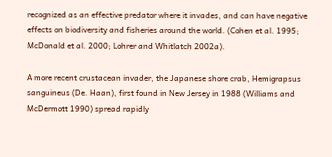recognized as an effective predator where it invades, and can have negative effects on biodiversity and fisheries around the world. (Cohen et al. 1995; McDonald et al. 2000; Lohrer and Whitlatch 2002a).

A more recent crustacean invader, the Japanese shore crab, Hemigrapsus sanguineus (De. Haan), first found in New Jersey in 1988 (Williams and McDermott 1990) spread rapidly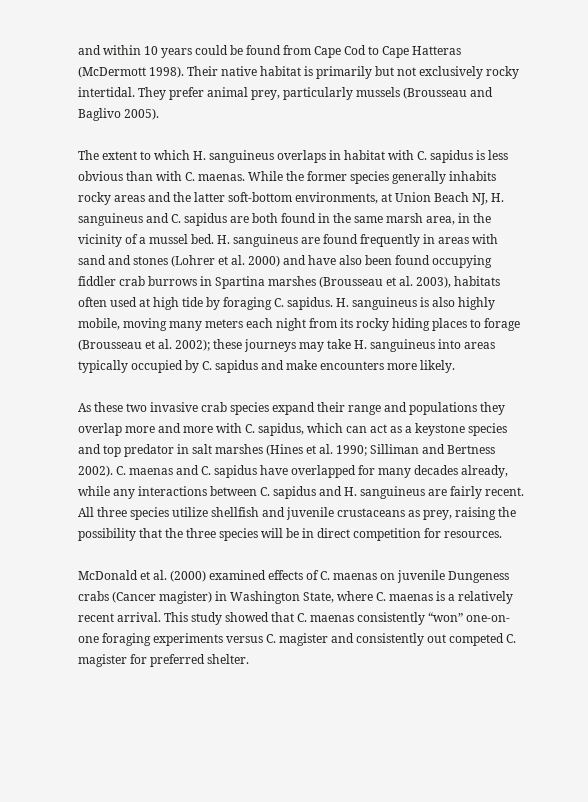and within 10 years could be found from Cape Cod to Cape Hatteras (McDermott 1998). Their native habitat is primarily but not exclusively rocky intertidal. They prefer animal prey, particularly mussels (Brousseau and Baglivo 2005).

The extent to which H. sanguineus overlaps in habitat with C. sapidus is less obvious than with C. maenas. While the former species generally inhabits rocky areas and the latter soft-bottom environments, at Union Beach NJ, H. sanguineus and C. sapidus are both found in the same marsh area, in the vicinity of a mussel bed. H. sanguineus are found frequently in areas with sand and stones (Lohrer et al. 2000) and have also been found occupying fiddler crab burrows in Spartina marshes (Brousseau et al. 2003), habitats often used at high tide by foraging C. sapidus. H. sanguineus is also highly mobile, moving many meters each night from its rocky hiding places to forage (Brousseau et al. 2002); these journeys may take H. sanguineus into areas typically occupied by C. sapidus and make encounters more likely.

As these two invasive crab species expand their range and populations they overlap more and more with C. sapidus, which can act as a keystone species and top predator in salt marshes (Hines et al. 1990; Silliman and Bertness 2002). C. maenas and C. sapidus have overlapped for many decades already, while any interactions between C. sapidus and H. sanguineus are fairly recent. All three species utilize shellfish and juvenile crustaceans as prey, raising the possibility that the three species will be in direct competition for resources.

McDonald et al. (2000) examined effects of C. maenas on juvenile Dungeness crabs (Cancer magister) in Washington State, where C. maenas is a relatively recent arrival. This study showed that C. maenas consistently “won” one-on-one foraging experiments versus C. magister and consistently out competed C. magister for preferred shelter.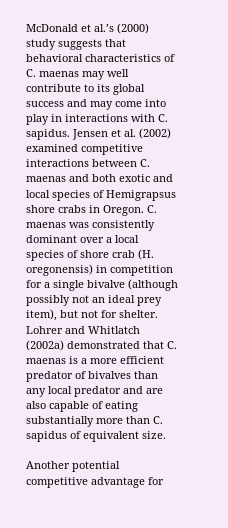McDonald et al.’s (2000) study suggests that behavioral characteristics of C. maenas may well contribute to its global success and may come into play in interactions with C. sapidus. Jensen et al. (2002) examined competitive interactions between C. maenas and both exotic and local species of Hemigrapsus shore crabs in Oregon. C. maenas was consistently dominant over a local species of shore crab (H. oregonensis) in competition for a single bivalve (although possibly not an ideal prey item), but not for shelter. Lohrer and Whitlatch (2002a) demonstrated that C. maenas is a more efficient predator of bivalves than any local predator and are also capable of eating substantially more than C. sapidus of equivalent size.

Another potential competitive advantage for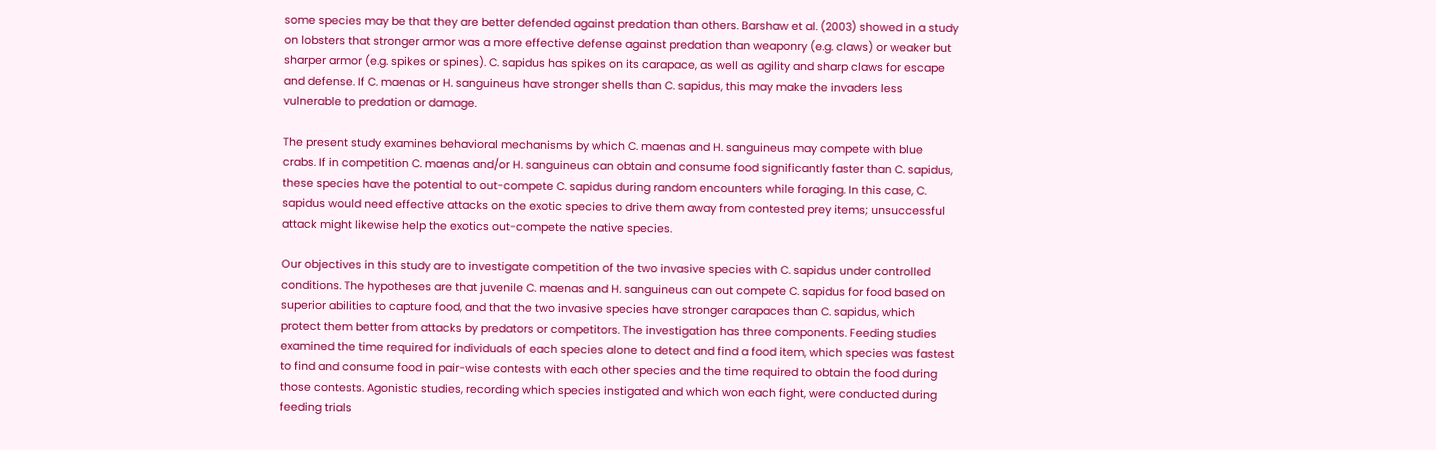some species may be that they are better defended against predation than others. Barshaw et al. (2003) showed in a study on lobsters that stronger armor was a more effective defense against predation than weaponry (e.g. claws) or weaker but sharper armor (e.g. spikes or spines). C. sapidus has spikes on its carapace, as well as agility and sharp claws for escape and defense. If C. maenas or H. sanguineus have stronger shells than C. sapidus, this may make the invaders less vulnerable to predation or damage.

The present study examines behavioral mechanisms by which C. maenas and H. sanguineus may compete with blue crabs. If in competition C. maenas and/or H. sanguineus can obtain and consume food significantly faster than C. sapidus, these species have the potential to out-compete C. sapidus during random encounters while foraging. In this case, C. sapidus would need effective attacks on the exotic species to drive them away from contested prey items; unsuccessful attack might likewise help the exotics out-compete the native species.

Our objectives in this study are to investigate competition of the two invasive species with C. sapidus under controlled conditions. The hypotheses are that juvenile C. maenas and H. sanguineus can out compete C. sapidus for food based on superior abilities to capture food, and that the two invasive species have stronger carapaces than C. sapidus, which protect them better from attacks by predators or competitors. The investigation has three components. Feeding studies examined the time required for individuals of each species alone to detect and find a food item, which species was fastest to find and consume food in pair-wise contests with each other species and the time required to obtain the food during those contests. Agonistic studies, recording which species instigated and which won each fight, were conducted during feeding trials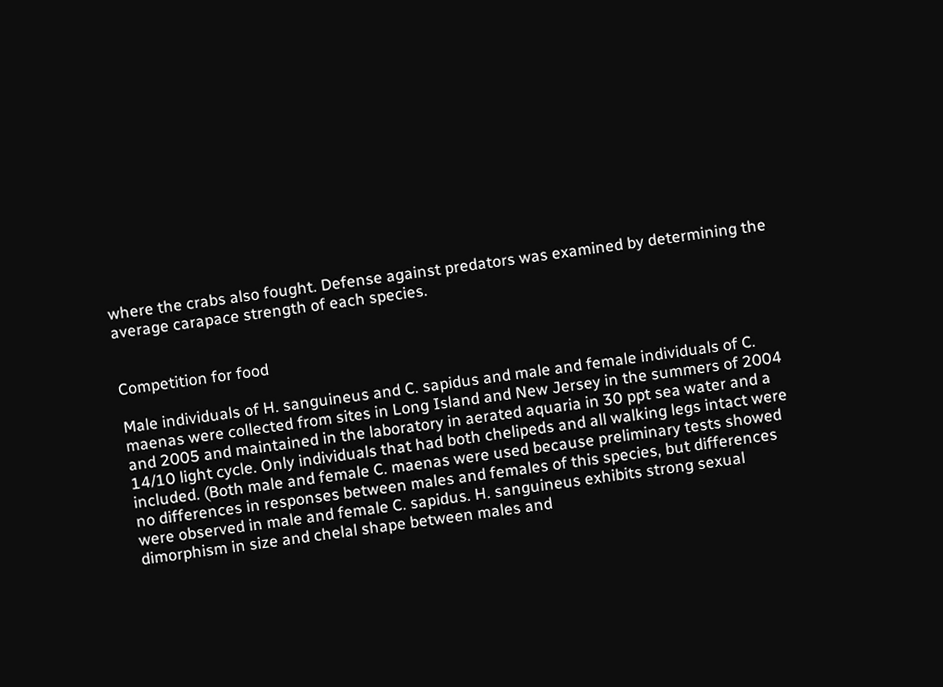where the crabs also fought. Defense against predators was examined by determining the average carapace strength of each species.


Competition for food

Male individuals of H. sanguineus and C. sapidus and male and female individuals of C. maenas were collected from sites in Long Island and New Jersey in the summers of 2004 and 2005 and maintained in the laboratory in aerated aquaria in 30 ppt sea water and a 14/10 light cycle. Only individuals that had both chelipeds and all walking legs intact were included. (Both male and female C. maenas were used because preliminary tests showed no differences in responses between males and females of this species, but differences were observed in male and female C. sapidus. H. sanguineus exhibits strong sexual dimorphism in size and chelal shape between males and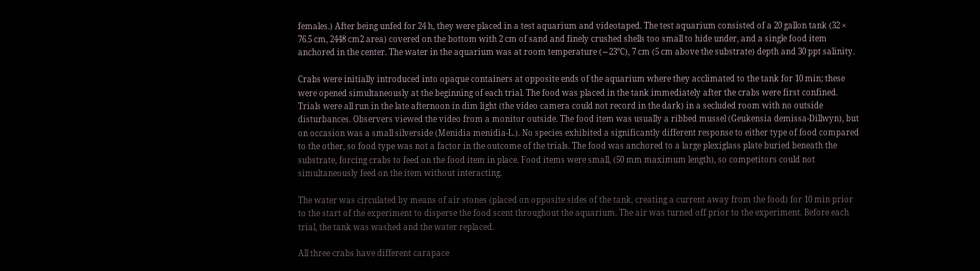females.) After being unfed for 24 h, they were placed in a test aquarium and videotaped. The test aquarium consisted of a 20 gallon tank (32 × 76.5 cm, 2448 cm2 area) covered on the bottom with 2 cm of sand and finely crushed shells too small to hide under, and a single food item anchored in the center. The water in the aquarium was at room temperature (∼23°C), 7 cm (5 cm above the substrate) depth and 30 ppt salinity.

Crabs were initially introduced into opaque containers at opposite ends of the aquarium where they acclimated to the tank for 10 min; these were opened simultaneously at the beginning of each trial. The food was placed in the tank immediately after the crabs were first confined. Trials were all run in the late afternoon in dim light (the video camera could not record in the dark) in a secluded room with no outside disturbances. Observers viewed the video from a monitor outside. The food item was usually a ribbed mussel (Geukensia demissa-Dillwyn), but on occasion was a small silverside (Menidia menidia-L.). No species exhibited a significantly different response to either type of food compared to the other, so food type was not a factor in the outcome of the trials. The food was anchored to a large plexiglass plate buried beneath the substrate, forcing crabs to feed on the food item in place. Food items were small, (50 mm maximum length), so competitors could not simultaneously feed on the item without interacting.

The water was circulated by means of air stones (placed on opposite sides of the tank, creating a current away from the food) for 10 min prior to the start of the experiment to disperse the food scent throughout the aquarium. The air was turned off prior to the experiment. Before each trial, the tank was washed and the water replaced.

All three crabs have different carapace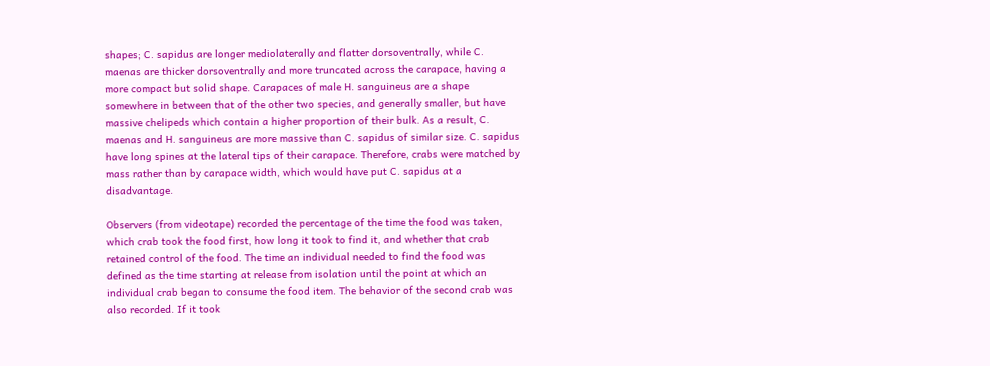shapes; C. sapidus are longer mediolaterally and flatter dorsoventrally, while C. maenas are thicker dorsoventrally and more truncated across the carapace, having a more compact but solid shape. Carapaces of male H. sanguineus are a shape somewhere in between that of the other two species, and generally smaller, but have massive chelipeds which contain a higher proportion of their bulk. As a result, C. maenas and H. sanguineus are more massive than C. sapidus of similar size. C. sapidus have long spines at the lateral tips of their carapace. Therefore, crabs were matched by mass rather than by carapace width, which would have put C. sapidus at a disadvantage.

Observers (from videotape) recorded the percentage of the time the food was taken, which crab took the food first, how long it took to find it, and whether that crab retained control of the food. The time an individual needed to find the food was defined as the time starting at release from isolation until the point at which an individual crab began to consume the food item. The behavior of the second crab was also recorded. If it took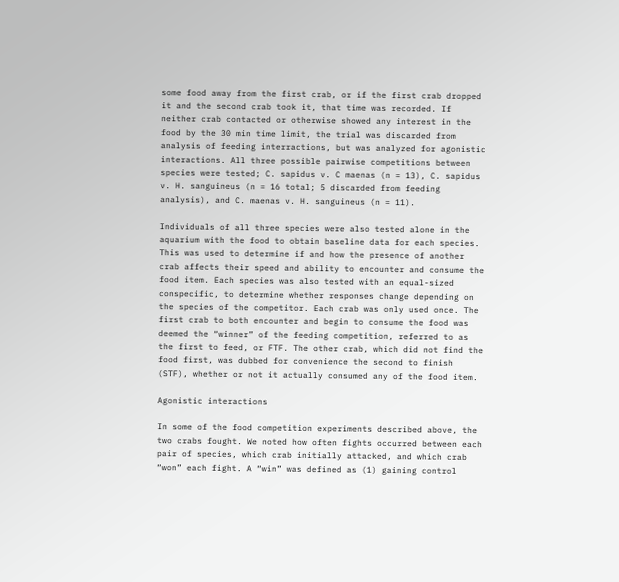some food away from the first crab, or if the first crab dropped it and the second crab took it, that time was recorded. If neither crab contacted or otherwise showed any interest in the food by the 30 min time limit, the trial was discarded from analysis of feeding interractions, but was analyzed for agonistic interactions. All three possible pairwise competitions between species were tested; C. sapidus v. C maenas (n = 13), C. sapidus v. H. sanguineus (n = 16 total; 5 discarded from feeding analysis), and C. maenas v. H. sanguineus (n = 11).

Individuals of all three species were also tested alone in the aquarium with the food to obtain baseline data for each species. This was used to determine if and how the presence of another crab affects their speed and ability to encounter and consume the food item. Each species was also tested with an equal-sized conspecific, to determine whether responses change depending on the species of the competitor. Each crab was only used once. The first crab to both encounter and begin to consume the food was deemed the “winner” of the feeding competition, referred to as the first to feed, or FTF. The other crab, which did not find the food first, was dubbed for convenience the second to finish (STF), whether or not it actually consumed any of the food item.

Agonistic interactions

In some of the food competition experiments described above, the two crabs fought. We noted how often fights occurred between each pair of species, which crab initially attacked, and which crab “won” each fight. A “win” was defined as (1) gaining control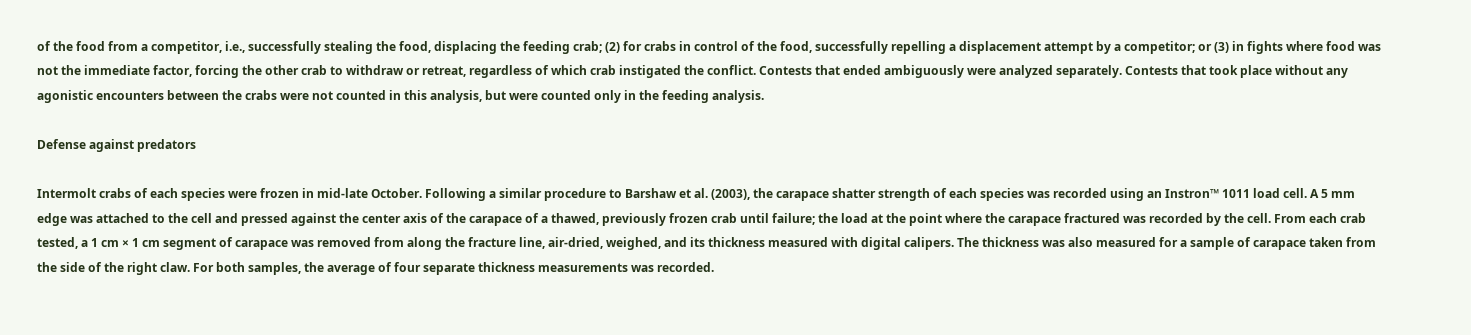of the food from a competitor, i.e., successfully stealing the food, displacing the feeding crab; (2) for crabs in control of the food, successfully repelling a displacement attempt by a competitor; or (3) in fights where food was not the immediate factor, forcing the other crab to withdraw or retreat, regardless of which crab instigated the conflict. Contests that ended ambiguously were analyzed separately. Contests that took place without any agonistic encounters between the crabs were not counted in this analysis, but were counted only in the feeding analysis.

Defense against predators

Intermolt crabs of each species were frozen in mid-late October. Following a similar procedure to Barshaw et al. (2003), the carapace shatter strength of each species was recorded using an Instron™ 1011 load cell. A 5 mm edge was attached to the cell and pressed against the center axis of the carapace of a thawed, previously frozen crab until failure; the load at the point where the carapace fractured was recorded by the cell. From each crab tested, a 1 cm × 1 cm segment of carapace was removed from along the fracture line, air-dried, weighed, and its thickness measured with digital calipers. The thickness was also measured for a sample of carapace taken from the side of the right claw. For both samples, the average of four separate thickness measurements was recorded.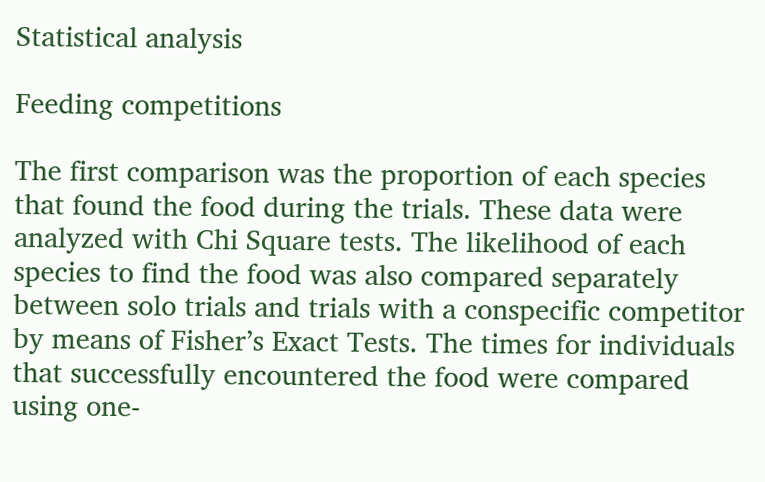Statistical analysis

Feeding competitions

The first comparison was the proportion of each species that found the food during the trials. These data were analyzed with Chi Square tests. The likelihood of each species to find the food was also compared separately between solo trials and trials with a conspecific competitor by means of Fisher’s Exact Tests. The times for individuals that successfully encountered the food were compared using one-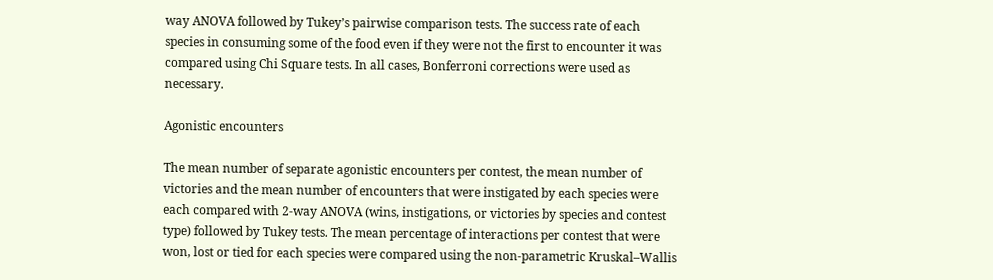way ANOVA followed by Tukey’s pairwise comparison tests. The success rate of each species in consuming some of the food even if they were not the first to encounter it was compared using Chi Square tests. In all cases, Bonferroni corrections were used as necessary.

Agonistic encounters

The mean number of separate agonistic encounters per contest, the mean number of victories and the mean number of encounters that were instigated by each species were each compared with 2-way ANOVA (wins, instigations, or victories by species and contest type) followed by Tukey tests. The mean percentage of interactions per contest that were won, lost or tied for each species were compared using the non-parametric Kruskal–Wallis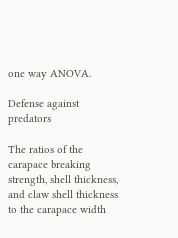one way ANOVA.

Defense against predators

The ratios of the carapace breaking strength, shell thickness, and claw shell thickness to the carapace width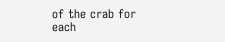of the crab for each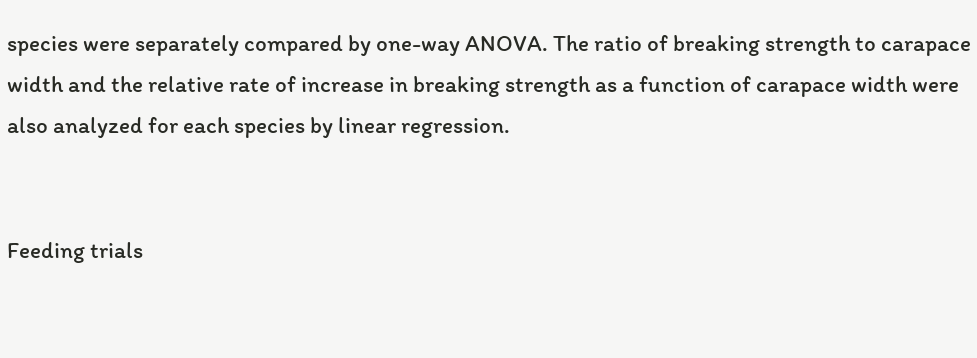species were separately compared by one-way ANOVA. The ratio of breaking strength to carapace width and the relative rate of increase in breaking strength as a function of carapace width were also analyzed for each species by linear regression.


Feeding trials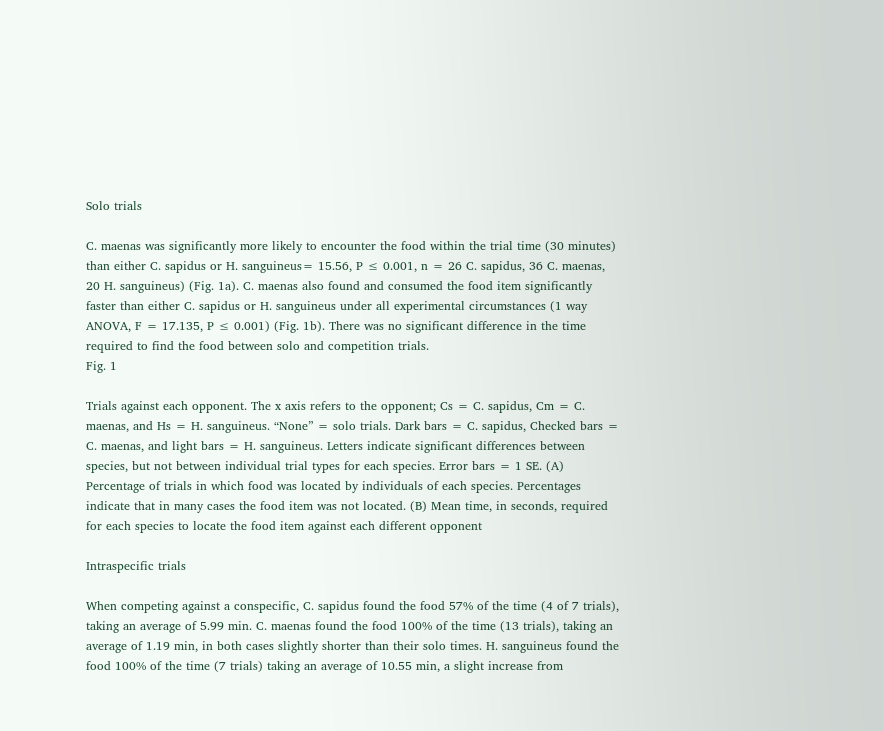Solo trials

C. maenas was significantly more likely to encounter the food within the trial time (30 minutes) than either C. sapidus or H. sanguineus= 15.56, P ≤ 0.001, n = 26 C. sapidus, 36 C. maenas, 20 H. sanguineus) (Fig. 1a). C. maenas also found and consumed the food item significantly faster than either C. sapidus or H. sanguineus under all experimental circumstances (1 way ANOVA, F = 17.135, P ≤ 0.001) (Fig. 1b). There was no significant difference in the time required to find the food between solo and competition trials.
Fig. 1

Trials against each opponent. The x axis refers to the opponent; Cs = C. sapidus, Cm = C. maenas, and Hs = H. sanguineus. “None” = solo trials. Dark bars = C. sapidus, Checked bars = C. maenas, and light bars = H. sanguineus. Letters indicate significant differences between species, but not between individual trial types for each species. Error bars = 1 SE. (A) Percentage of trials in which food was located by individuals of each species. Percentages indicate that in many cases the food item was not located. (B) Mean time, in seconds, required for each species to locate the food item against each different opponent

Intraspecific trials

When competing against a conspecific, C. sapidus found the food 57% of the time (4 of 7 trials), taking an average of 5.99 min. C. maenas found the food 100% of the time (13 trials), taking an average of 1.19 min, in both cases slightly shorter than their solo times. H. sanguineus found the food 100% of the time (7 trials) taking an average of 10.55 min, a slight increase from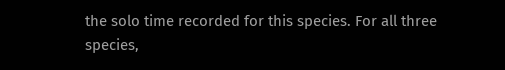the solo time recorded for this species. For all three species,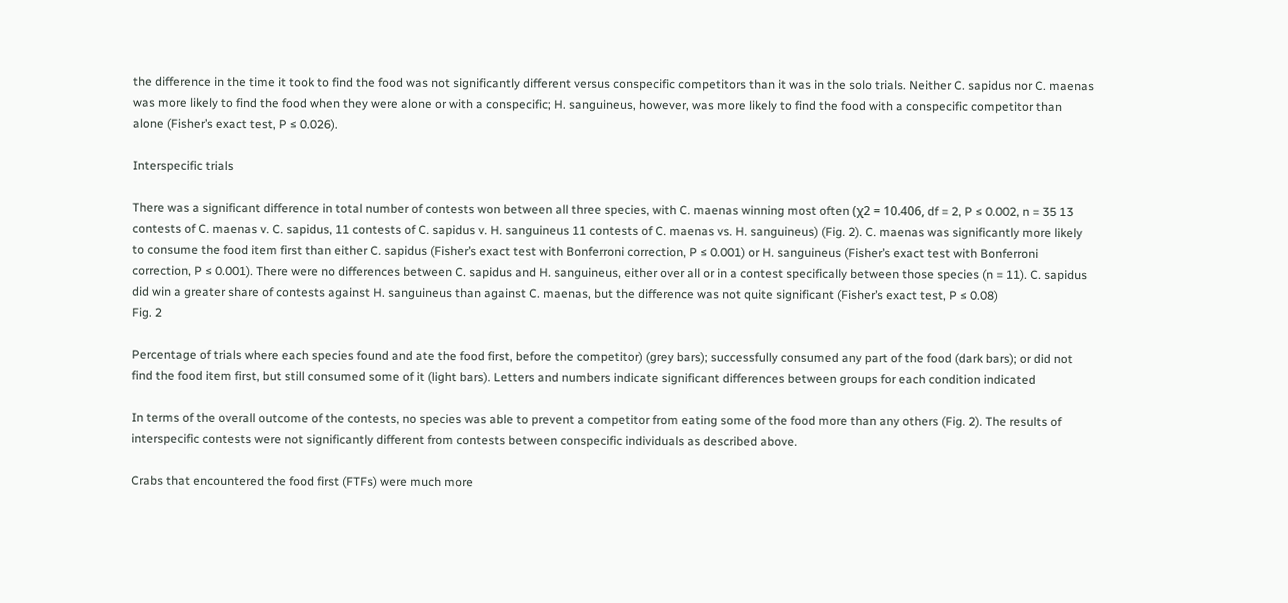the difference in the time it took to find the food was not significantly different versus conspecific competitors than it was in the solo trials. Neither C. sapidus nor C. maenas was more likely to find the food when they were alone or with a conspecific; H. sanguineus, however, was more likely to find the food with a conspecific competitor than alone (Fisher’s exact test, P ≤ 0.026).

Interspecific trials

There was a significant difference in total number of contests won between all three species, with C. maenas winning most often (χ2 = 10.406, df = 2, P ≤ 0.002, n = 35 13 contests of C. maenas v. C. sapidus, 11 contests of C. sapidus v. H. sanguineus 11 contests of C. maenas vs. H. sanguineus) (Fig. 2). C. maenas was significantly more likely to consume the food item first than either C. sapidus (Fisher’s exact test with Bonferroni correction, P ≤ 0.001) or H. sanguineus (Fisher’s exact test with Bonferroni correction, P ≤ 0.001). There were no differences between C. sapidus and H. sanguineus, either over all or in a contest specifically between those species (n = 11). C. sapidus did win a greater share of contests against H. sanguineus than against C. maenas, but the difference was not quite significant (Fisher’s exact test, P ≤ 0.08)
Fig. 2

Percentage of trials where each species found and ate the food first, before the competitor) (grey bars); successfully consumed any part of the food (dark bars); or did not find the food item first, but still consumed some of it (light bars). Letters and numbers indicate significant differences between groups for each condition indicated

In terms of the overall outcome of the contests, no species was able to prevent a competitor from eating some of the food more than any others (Fig. 2). The results of interspecific contests were not significantly different from contests between conspecific individuals as described above.

Crabs that encountered the food first (FTFs) were much more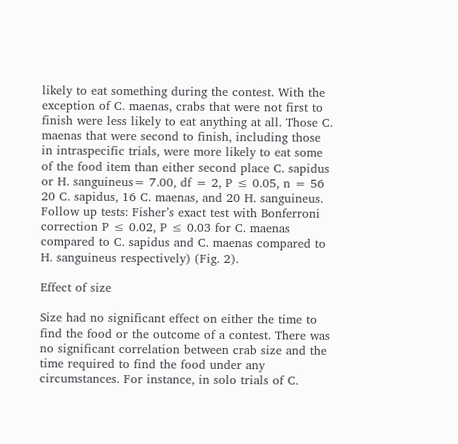likely to eat something during the contest. With the exception of C. maenas, crabs that were not first to finish were less likely to eat anything at all. Those C. maenas that were second to finish, including those in intraspecific trials, were more likely to eat some of the food item than either second place C. sapidus or H. sanguineus= 7.00, df = 2, P ≤ 0.05, n = 56 20 C. sapidus, 16 C. maenas, and 20 H. sanguineus. Follow up tests: Fisher’s exact test with Bonferroni correction P ≤ 0.02, P ≤ 0.03 for C. maenas compared to C. sapidus and C. maenas compared to H. sanguineus respectively) (Fig. 2).

Effect of size

Size had no significant effect on either the time to find the food or the outcome of a contest. There was no significant correlation between crab size and the time required to find the food under any circumstances. For instance, in solo trials of C.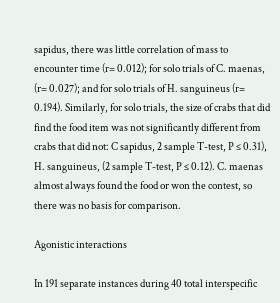sapidus, there was little correlation of mass to encounter time (r= 0.012); for solo trials of C. maenas, (r= 0.027); and for solo trials of H. sanguineus (r= 0.194). Similarly, for solo trials, the size of crabs that did find the food item was not significantly different from crabs that did not: C sapidus, 2 sample T-test, P ≤ 0.31), H. sanguineus, (2 sample T-test, P ≤ 0.12). C. maenas almost always found the food or won the contest, so there was no basis for comparison.

Agonistic interactions

In 191 separate instances during 40 total interspecific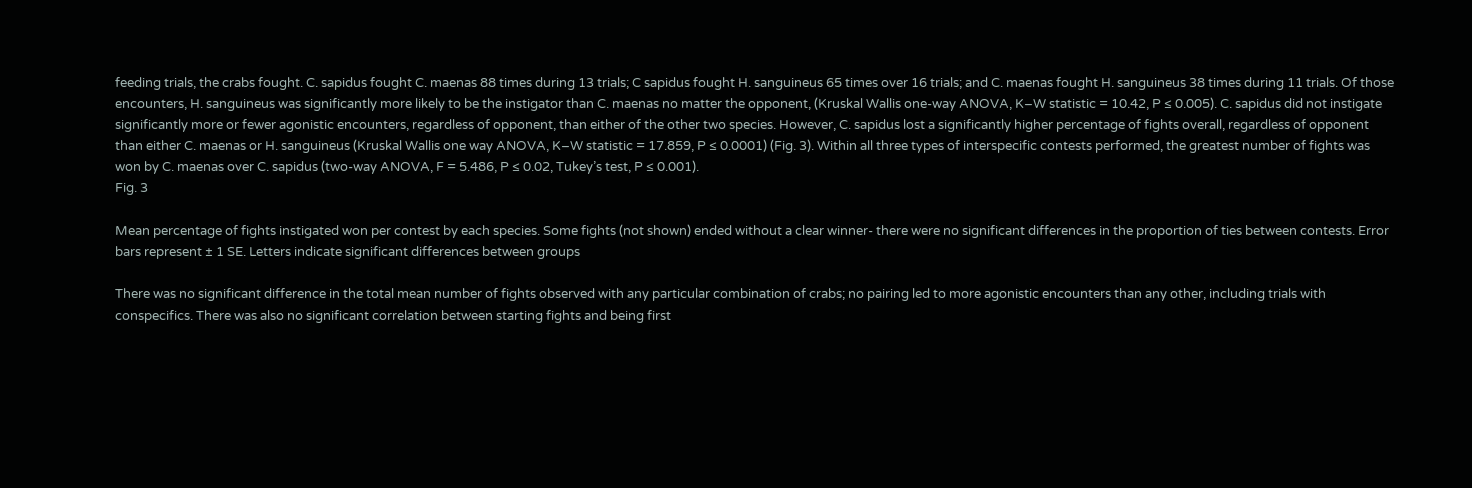feeding trials, the crabs fought. C. sapidus fought C. maenas 88 times during 13 trials; C sapidus fought H. sanguineus 65 times over 16 trials; and C. maenas fought H. sanguineus 38 times during 11 trials. Of those encounters, H. sanguineus was significantly more likely to be the instigator than C. maenas no matter the opponent, (Kruskal Wallis one-way ANOVA, K–W statistic = 10.42, P ≤ 0.005). C. sapidus did not instigate significantly more or fewer agonistic encounters, regardless of opponent, than either of the other two species. However, C. sapidus lost a significantly higher percentage of fights overall, regardless of opponent than either C. maenas or H. sanguineus (Kruskal Wallis one way ANOVA, K–W statistic = 17.859, P ≤ 0.0001) (Fig. 3). Within all three types of interspecific contests performed, the greatest number of fights was won by C. maenas over C. sapidus (two-way ANOVA, F = 5.486, P ≤ 0.02, Tukey’s test, P ≤ 0.001).
Fig. 3

Mean percentage of fights instigated won per contest by each species. Some fights (not shown) ended without a clear winner- there were no significant differences in the proportion of ties between contests. Error bars represent ± 1 SE. Letters indicate significant differences between groups

There was no significant difference in the total mean number of fights observed with any particular combination of crabs; no pairing led to more agonistic encounters than any other, including trials with conspecifics. There was also no significant correlation between starting fights and being first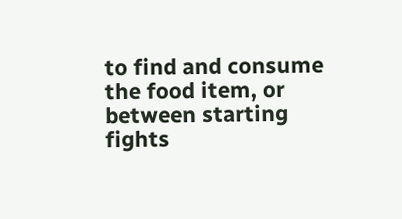to find and consume the food item, or between starting fights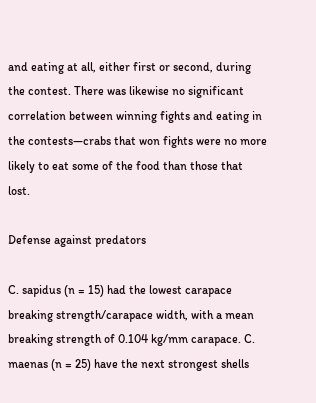and eating at all, either first or second, during the contest. There was likewise no significant correlation between winning fights and eating in the contests—crabs that won fights were no more likely to eat some of the food than those that lost.

Defense against predators

C. sapidus (n = 15) had the lowest carapace breaking strength/carapace width, with a mean breaking strength of 0.104 kg/mm carapace. C. maenas (n = 25) have the next strongest shells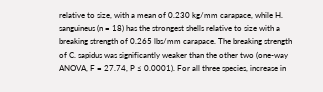relative to size, with a mean of 0.230 kg/mm carapace, while H. sanguineus (n = 18) has the strongest shells relative to size with a breaking strength of 0.265 lbs/mm carapace. The breaking strength of C. sapidus was significantly weaker than the other two (one-way ANOVA, F = 27.74, P ≤ 0.0001). For all three species, increase in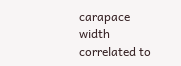carapace width correlated to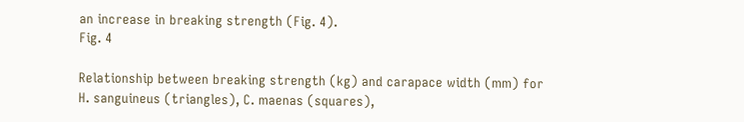an increase in breaking strength (Fig. 4).
Fig. 4

Relationship between breaking strength (kg) and carapace width (mm) for H. sanguineus (triangles), C. maenas (squares),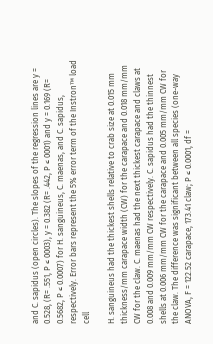and C. sapidus (open circles). The slopes of the regression lines are y = 0.528, (R= .551, P ≤ 0003), y = 0.382 (R= .442, P ≤ 0001) and y = 0.169 (R= 0.5682, P ≤ 0.0007) for H. sanguineus, C. maenas, and C. sapidus, respectively. Error bars represent the 5% error term of the Instron™ load cell

H. sanguineus had the thickest shells relative to crab size at 0.015 mm thickness/mm carapace width (CW) for the carapace and 0.018 mm/mm CW for the claw. C. maenas had the next thickest carapace and claws at 0.008 and 0.009 mm/mm CW respectively. C. sapidus had the thinnest shells at 0.006 mm/mm CW for the carapace and 0.005 mm/mm CW for the claw. The difference was significant between all species (one-way ANOVA, F = 122.52 carapace, 173.41 claw; P ≤ 0.0001, df =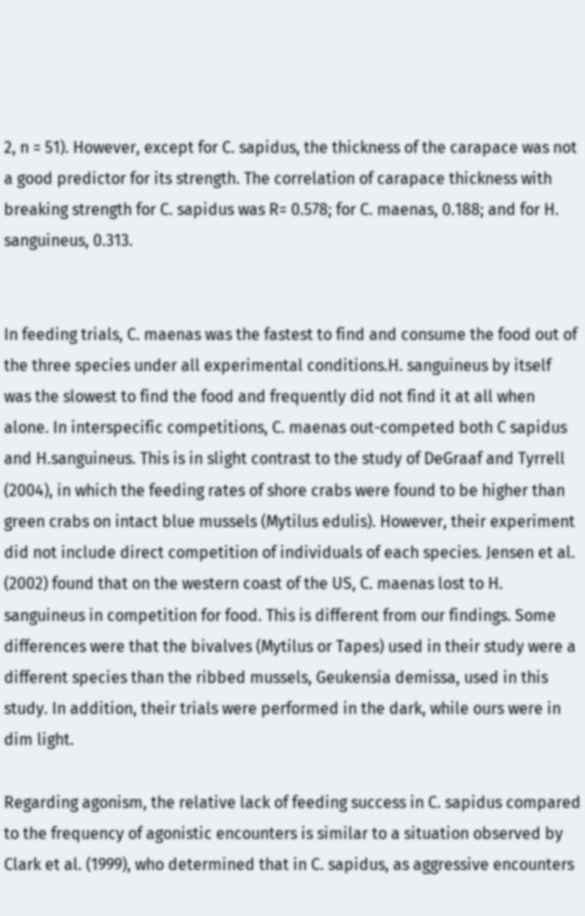2, n = 51). However, except for C. sapidus, the thickness of the carapace was not a good predictor for its strength. The correlation of carapace thickness with breaking strength for C. sapidus was R= 0.578; for C. maenas, 0.188; and for H. sanguineus, 0.313.


In feeding trials, C. maenas was the fastest to find and consume the food out of the three species under all experimental conditions.H. sanguineus by itself was the slowest to find the food and frequently did not find it at all when alone. In interspecific competitions, C. maenas out-competed both C sapidus and H.sanguineus. This is in slight contrast to the study of DeGraaf and Tyrrell (2004), in which the feeding rates of shore crabs were found to be higher than green crabs on intact blue mussels (Mytilus edulis). However, their experiment did not include direct competition of individuals of each species. Jensen et al. (2002) found that on the western coast of the US, C. maenas lost to H. sanguineus in competition for food. This is different from our findings. Some differences were that the bivalves (Mytilus or Tapes) used in their study were a different species than the ribbed mussels, Geukensia demissa, used in this study. In addition, their trials were performed in the dark, while ours were in dim light.

Regarding agonism, the relative lack of feeding success in C. sapidus compared to the frequency of agonistic encounters is similar to a situation observed by Clark et al. (1999), who determined that in C. sapidus, as aggressive encounters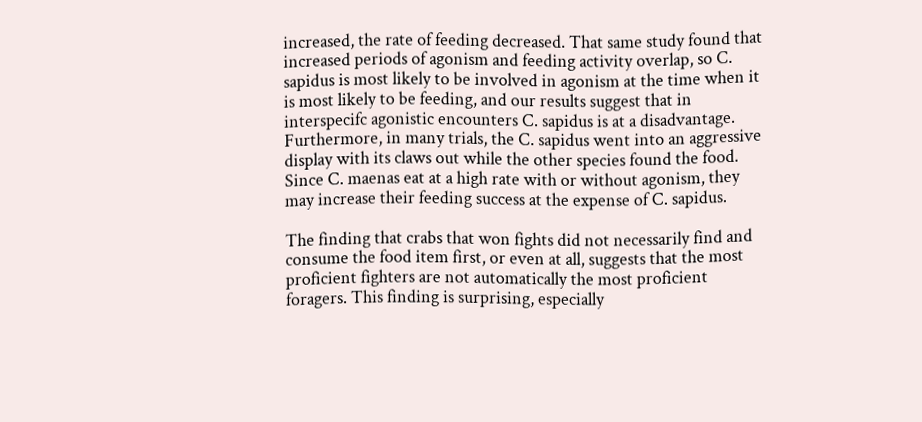increased, the rate of feeding decreased. That same study found that increased periods of agonism and feeding activity overlap, so C. sapidus is most likely to be involved in agonism at the time when it is most likely to be feeding, and our results suggest that in interspecifc agonistic encounters C. sapidus is at a disadvantage. Furthermore, in many trials, the C. sapidus went into an aggressive display with its claws out while the other species found the food. Since C. maenas eat at a high rate with or without agonism, they may increase their feeding success at the expense of C. sapidus.

The finding that crabs that won fights did not necessarily find and consume the food item first, or even at all, suggests that the most proficient fighters are not automatically the most proficient foragers. This finding is surprising, especially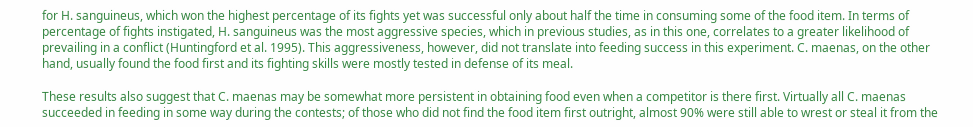for H. sanguineus, which won the highest percentage of its fights yet was successful only about half the time in consuming some of the food item. In terms of percentage of fights instigated, H. sanguineus was the most aggressive species, which in previous studies, as in this one, correlates to a greater likelihood of prevailing in a conflict (Huntingford et al. 1995). This aggressiveness, however, did not translate into feeding success in this experiment. C. maenas, on the other hand, usually found the food first and its fighting skills were mostly tested in defense of its meal.

These results also suggest that C. maenas may be somewhat more persistent in obtaining food even when a competitor is there first. Virtually all C. maenas succeeded in feeding in some way during the contests; of those who did not find the food item first outright, almost 90% were still able to wrest or steal it from the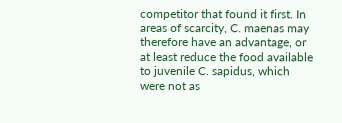competitor that found it first. In areas of scarcity, C. maenas may therefore have an advantage, or at least reduce the food available to juvenile C. sapidus, which were not as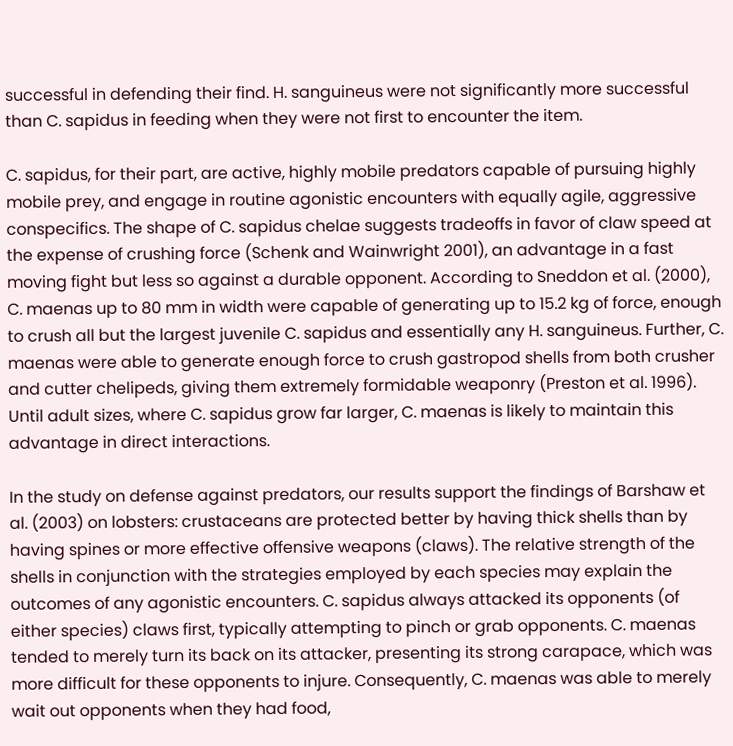successful in defending their find. H. sanguineus were not significantly more successful than C. sapidus in feeding when they were not first to encounter the item.

C. sapidus, for their part, are active, highly mobile predators capable of pursuing highly mobile prey, and engage in routine agonistic encounters with equally agile, aggressive conspecifics. The shape of C. sapidus chelae suggests tradeoffs in favor of claw speed at the expense of crushing force (Schenk and Wainwright 2001), an advantage in a fast moving fight but less so against a durable opponent. According to Sneddon et al. (2000), C. maenas up to 80 mm in width were capable of generating up to 15.2 kg of force, enough to crush all but the largest juvenile C. sapidus and essentially any H. sanguineus. Further, C. maenas were able to generate enough force to crush gastropod shells from both crusher and cutter chelipeds, giving them extremely formidable weaponry (Preston et al. 1996). Until adult sizes, where C. sapidus grow far larger, C. maenas is likely to maintain this advantage in direct interactions.

In the study on defense against predators, our results support the findings of Barshaw et al. (2003) on lobsters: crustaceans are protected better by having thick shells than by having spines or more effective offensive weapons (claws). The relative strength of the shells in conjunction with the strategies employed by each species may explain the outcomes of any agonistic encounters. C. sapidus always attacked its opponents (of either species) claws first, typically attempting to pinch or grab opponents. C. maenas tended to merely turn its back on its attacker, presenting its strong carapace, which was more difficult for these opponents to injure. Consequently, C. maenas was able to merely wait out opponents when they had food,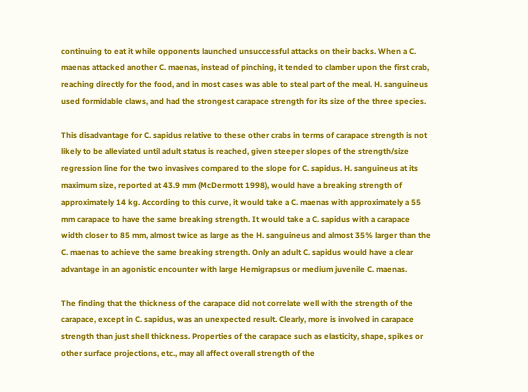continuing to eat it while opponents launched unsuccessful attacks on their backs. When a C. maenas attacked another C. maenas, instead of pinching, it tended to clamber upon the first crab, reaching directly for the food, and in most cases was able to steal part of the meal. H. sanguineus used formidable claws, and had the strongest carapace strength for its size of the three species.

This disadvantage for C. sapidus relative to these other crabs in terms of carapace strength is not likely to be alleviated until adult status is reached, given steeper slopes of the strength/size regression line for the two invasives compared to the slope for C. sapidus. H. sanguineus at its maximum size, reported at 43.9 mm (McDermott 1998), would have a breaking strength of approximately 14 kg. According to this curve, it would take a C. maenas with approximately a 55 mm carapace to have the same breaking strength. It would take a C. sapidus with a carapace width closer to 85 mm, almost twice as large as the H. sanguineus and almost 35% larger than the C. maenas to achieve the same breaking strength. Only an adult C. sapidus would have a clear advantage in an agonistic encounter with large Hemigrapsus or medium juvenile C. maenas.

The finding that the thickness of the carapace did not correlate well with the strength of the carapace, except in C. sapidus, was an unexpected result. Clearly, more is involved in carapace strength than just shell thickness. Properties of the carapace such as elasticity, shape, spikes or other surface projections, etc., may all affect overall strength of the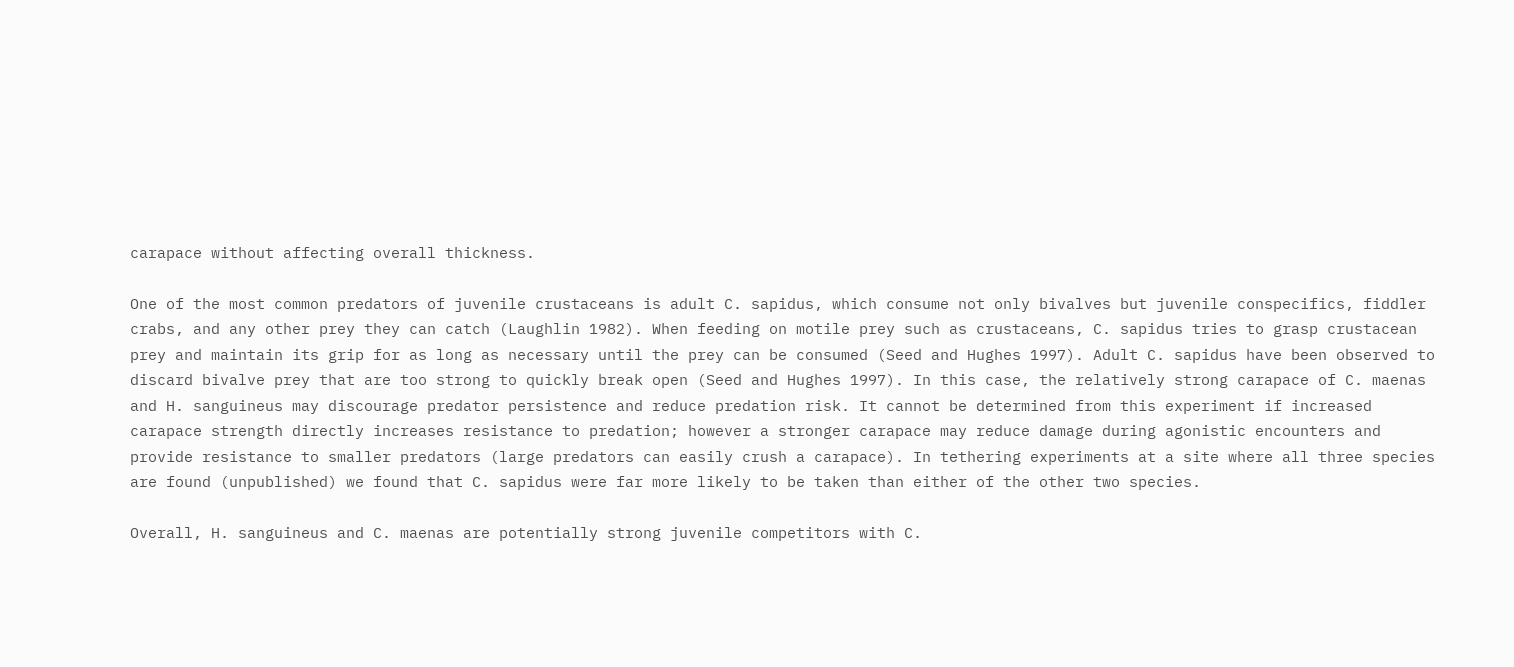carapace without affecting overall thickness.

One of the most common predators of juvenile crustaceans is adult C. sapidus, which consume not only bivalves but juvenile conspecifics, fiddler crabs, and any other prey they can catch (Laughlin 1982). When feeding on motile prey such as crustaceans, C. sapidus tries to grasp crustacean prey and maintain its grip for as long as necessary until the prey can be consumed (Seed and Hughes 1997). Adult C. sapidus have been observed to discard bivalve prey that are too strong to quickly break open (Seed and Hughes 1997). In this case, the relatively strong carapace of C. maenas and H. sanguineus may discourage predator persistence and reduce predation risk. It cannot be determined from this experiment if increased carapace strength directly increases resistance to predation; however a stronger carapace may reduce damage during agonistic encounters and provide resistance to smaller predators (large predators can easily crush a carapace). In tethering experiments at a site where all three species are found (unpublished) we found that C. sapidus were far more likely to be taken than either of the other two species.

Overall, H. sanguineus and C. maenas are potentially strong juvenile competitors with C.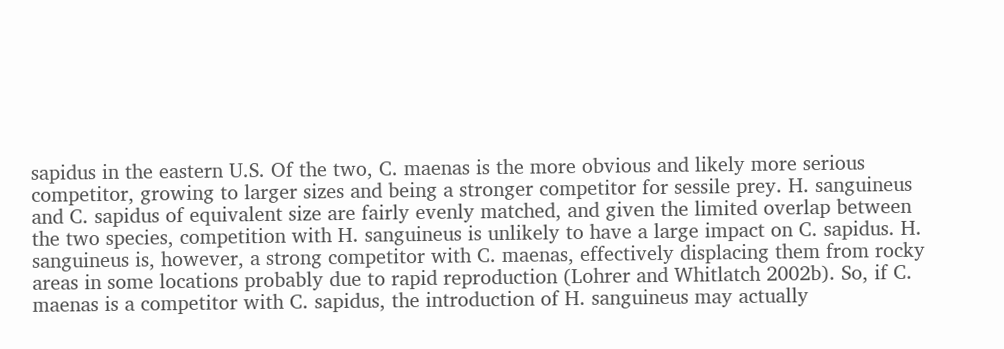sapidus in the eastern U.S. Of the two, C. maenas is the more obvious and likely more serious competitor, growing to larger sizes and being a stronger competitor for sessile prey. H. sanguineus and C. sapidus of equivalent size are fairly evenly matched, and given the limited overlap between the two species, competition with H. sanguineus is unlikely to have a large impact on C. sapidus. H. sanguineus is, however, a strong competitor with C. maenas, effectively displacing them from rocky areas in some locations probably due to rapid reproduction (Lohrer and Whitlatch 2002b). So, if C. maenas is a competitor with C. sapidus, the introduction of H. sanguineus may actually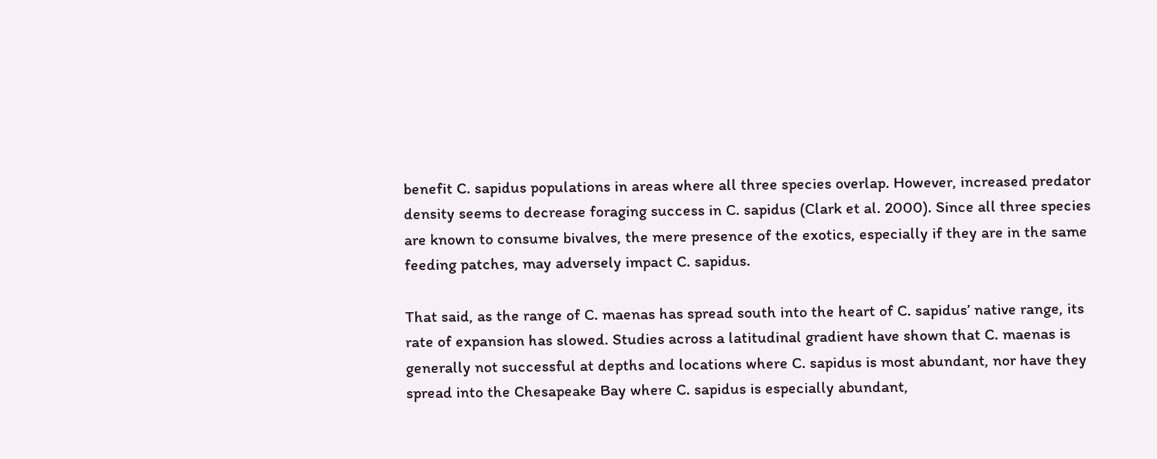benefit C. sapidus populations in areas where all three species overlap. However, increased predator density seems to decrease foraging success in C. sapidus (Clark et al. 2000). Since all three species are known to consume bivalves, the mere presence of the exotics, especially if they are in the same feeding patches, may adversely impact C. sapidus.

That said, as the range of C. maenas has spread south into the heart of C. sapidus’ native range, its rate of expansion has slowed. Studies across a latitudinal gradient have shown that C. maenas is generally not successful at depths and locations where C. sapidus is most abundant, nor have they spread into the Chesapeake Bay where C. sapidus is especially abundant,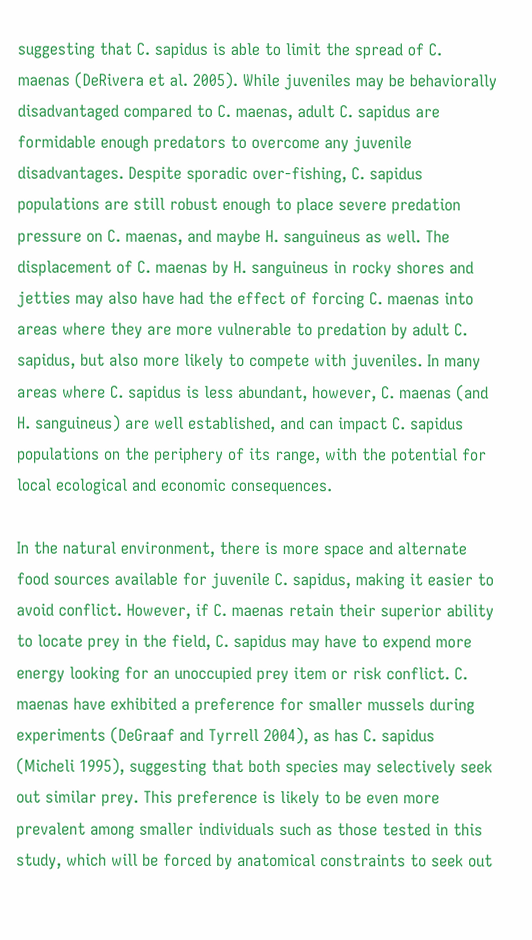suggesting that C. sapidus is able to limit the spread of C. maenas (DeRivera et al. 2005). While juveniles may be behaviorally disadvantaged compared to C. maenas, adult C. sapidus are formidable enough predators to overcome any juvenile disadvantages. Despite sporadic over-fishing, C. sapidus populations are still robust enough to place severe predation pressure on C. maenas, and maybe H. sanguineus as well. The displacement of C. maenas by H. sanguineus in rocky shores and jetties may also have had the effect of forcing C. maenas into areas where they are more vulnerable to predation by adult C. sapidus, but also more likely to compete with juveniles. In many areas where C. sapidus is less abundant, however, C. maenas (and H. sanguineus) are well established, and can impact C. sapidus populations on the periphery of its range, with the potential for local ecological and economic consequences.

In the natural environment, there is more space and alternate food sources available for juvenile C. sapidus, making it easier to avoid conflict. However, if C. maenas retain their superior ability to locate prey in the field, C. sapidus may have to expend more energy looking for an unoccupied prey item or risk conflict. C. maenas have exhibited a preference for smaller mussels during experiments (DeGraaf and Tyrrell 2004), as has C. sapidus (Micheli 1995), suggesting that both species may selectively seek out similar prey. This preference is likely to be even more prevalent among smaller individuals such as those tested in this study, which will be forced by anatomical constraints to seek out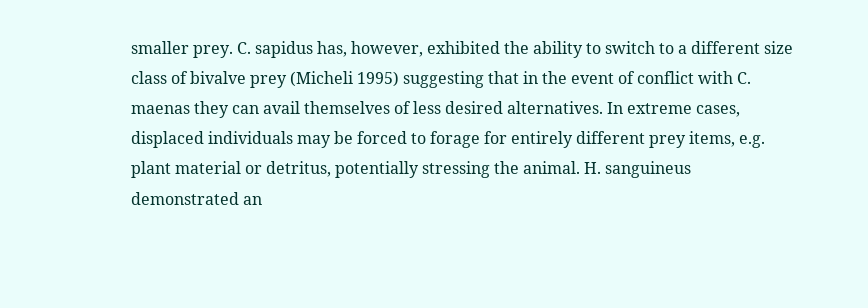smaller prey. C. sapidus has, however, exhibited the ability to switch to a different size class of bivalve prey (Micheli 1995) suggesting that in the event of conflict with C. maenas they can avail themselves of less desired alternatives. In extreme cases, displaced individuals may be forced to forage for entirely different prey items, e.g. plant material or detritus, potentially stressing the animal. H. sanguineus demonstrated an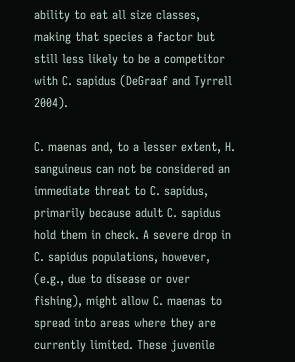ability to eat all size classes, making that species a factor but still less likely to be a competitor with C. sapidus (DeGraaf and Tyrrell 2004).

C. maenas and, to a lesser extent, H. sanguineus can not be considered an immediate threat to C. sapidus, primarily because adult C. sapidus hold them in check. A severe drop in C. sapidus populations, however, (e.g., due to disease or over fishing), might allow C. maenas to spread into areas where they are currently limited. These juvenile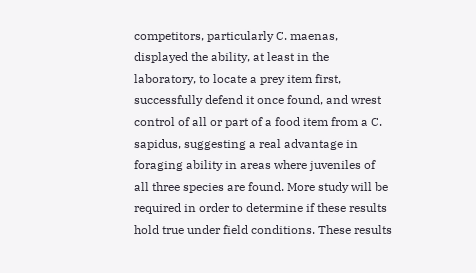competitors, particularly C. maenas, displayed the ability, at least in the laboratory, to locate a prey item first, successfully defend it once found, and wrest control of all or part of a food item from a C. sapidus, suggesting a real advantage in foraging ability in areas where juveniles of all three species are found. More study will be required in order to determine if these results hold true under field conditions. These results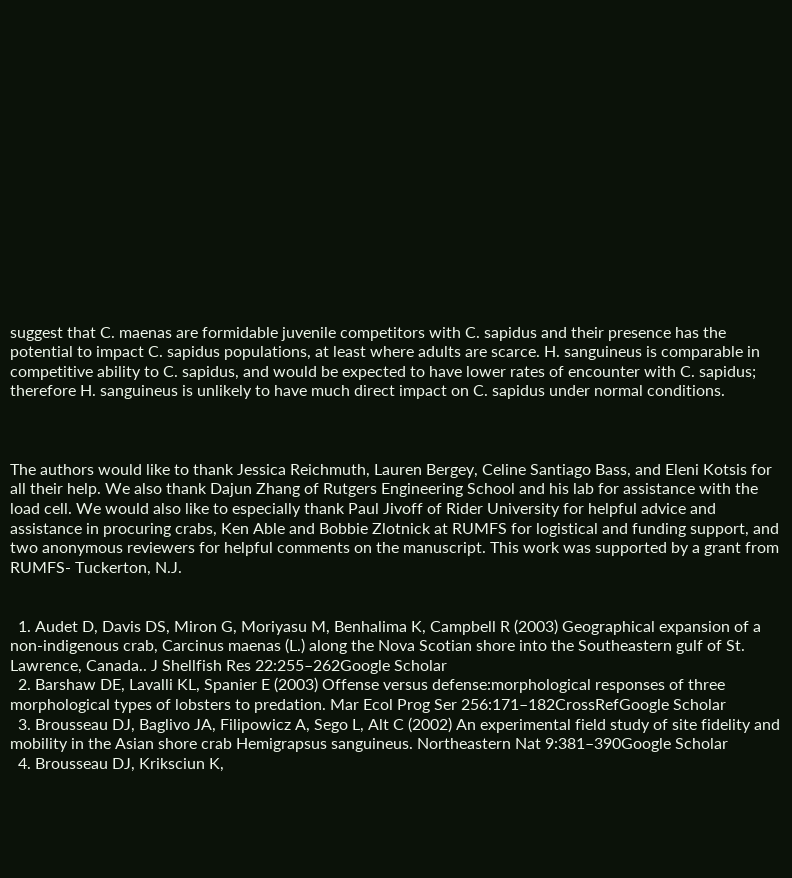suggest that C. maenas are formidable juvenile competitors with C. sapidus and their presence has the potential to impact C. sapidus populations, at least where adults are scarce. H. sanguineus is comparable in competitive ability to C. sapidus, and would be expected to have lower rates of encounter with C. sapidus; therefore H. sanguineus is unlikely to have much direct impact on C. sapidus under normal conditions.



The authors would like to thank Jessica Reichmuth, Lauren Bergey, Celine Santiago Bass, and Eleni Kotsis for all their help. We also thank Dajun Zhang of Rutgers Engineering School and his lab for assistance with the load cell. We would also like to especially thank Paul Jivoff of Rider University for helpful advice and assistance in procuring crabs, Ken Able and Bobbie Zlotnick at RUMFS for logistical and funding support, and two anonymous reviewers for helpful comments on the manuscript. This work was supported by a grant from RUMFS- Tuckerton, N.J.


  1. Audet D, Davis DS, Miron G, Moriyasu M, Benhalima K, Campbell R (2003) Geographical expansion of a non-indigenous crab, Carcinus maenas (L.) along the Nova Scotian shore into the Southeastern gulf of St. Lawrence, Canada.. J Shellfish Res 22:255–262Google Scholar
  2. Barshaw DE, Lavalli KL, Spanier E (2003) Offense versus defense:morphological responses of three morphological types of lobsters to predation. Mar Ecol Prog Ser 256:171–182CrossRefGoogle Scholar
  3. Brousseau DJ, Baglivo JA, Filipowicz A, Sego L, Alt C (2002) An experimental field study of site fidelity and mobility in the Asian shore crab Hemigrapsus sanguineus. Northeastern Nat 9:381–390Google Scholar
  4. Brousseau DJ, Kriksciun K,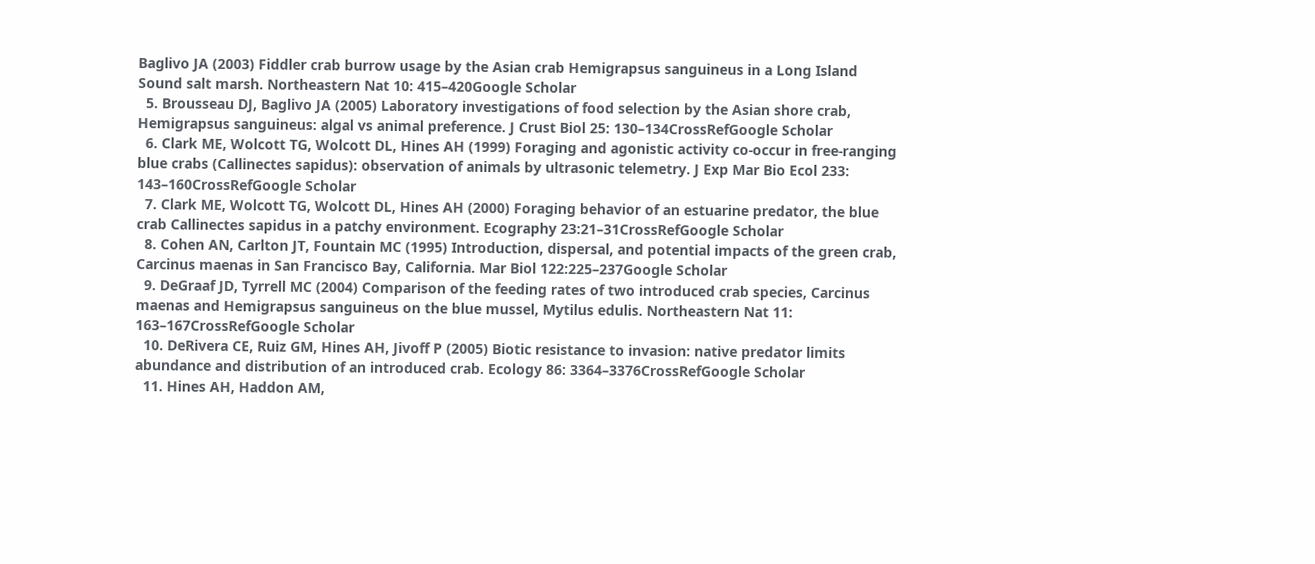Baglivo JA (2003) Fiddler crab burrow usage by the Asian crab Hemigrapsus sanguineus in a Long Island Sound salt marsh. Northeastern Nat 10: 415–420Google Scholar
  5. Brousseau DJ, Baglivo JA (2005) Laboratory investigations of food selection by the Asian shore crab, Hemigrapsus sanguineus: algal vs animal preference. J Crust Biol 25: 130–134CrossRefGoogle Scholar
  6. Clark ME, Wolcott TG, Wolcott DL, Hines AH (1999) Foraging and agonistic activity co-occur in free-ranging blue crabs (Callinectes sapidus): observation of animals by ultrasonic telemetry. J Exp Mar Bio Ecol 233: 143–160CrossRefGoogle Scholar
  7. Clark ME, Wolcott TG, Wolcott DL, Hines AH (2000) Foraging behavior of an estuarine predator, the blue crab Callinectes sapidus in a patchy environment. Ecography 23:21–31CrossRefGoogle Scholar
  8. Cohen AN, Carlton JT, Fountain MC (1995) Introduction, dispersal, and potential impacts of the green crab, Carcinus maenas in San Francisco Bay, California. Mar Biol 122:225–237Google Scholar
  9. DeGraaf JD, Tyrrell MC (2004) Comparison of the feeding rates of two introduced crab species, Carcinus maenas and Hemigrapsus sanguineus on the blue mussel, Mytilus edulis. Northeastern Nat 11: 163–167CrossRefGoogle Scholar
  10. DeRivera CE, Ruiz GM, Hines AH, Jivoff P (2005) Biotic resistance to invasion: native predator limits abundance and distribution of an introduced crab. Ecology 86: 3364–3376CrossRefGoogle Scholar
  11. Hines AH, Haddon AM,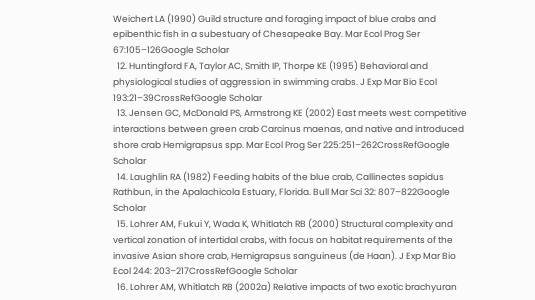Weichert LA (1990) Guild structure and foraging impact of blue crabs and epibenthic fish in a subestuary of Chesapeake Bay. Mar Ecol Prog Ser 67:105–126Google Scholar
  12. Huntingford FA, Taylor AC, Smith IP, Thorpe KE (1995) Behavioral and physiological studies of aggression in swimming crabs. J Exp Mar Bio Ecol 193:21–39CrossRefGoogle Scholar
  13. Jensen GC, McDonald PS, Armstrong KE (2002) East meets west: competitive interactions between green crab Carcinus maenas, and native and introduced shore crab Hemigrapsus spp. Mar Ecol Prog Ser 225:251–262CrossRefGoogle Scholar
  14. Laughlin RA (1982) Feeding habits of the blue crab, Callinectes sapidus Rathbun, in the Apalachicola Estuary, Florida. Bull Mar Sci 32: 807–822Google Scholar
  15. Lohrer AM, Fukui Y, Wada K, Whitlatch RB (2000) Structural complexity and vertical zonation of intertidal crabs, with focus on habitat requirements of the invasive Asian shore crab, Hemigrapsus sanguineus (de Haan). J Exp Mar Bio Ecol 244: 203–217CrossRefGoogle Scholar
  16. Lohrer AM, Whitlatch RB (2002a) Relative impacts of two exotic brachyuran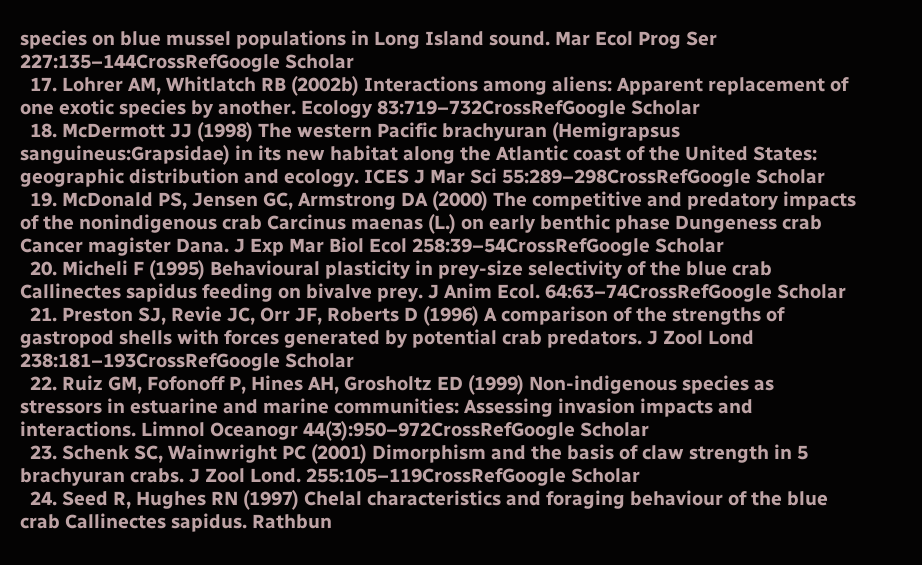species on blue mussel populations in Long Island sound. Mar Ecol Prog Ser 227:135–144CrossRefGoogle Scholar
  17. Lohrer AM, Whitlatch RB (2002b) Interactions among aliens: Apparent replacement of one exotic species by another. Ecology 83:719–732CrossRefGoogle Scholar
  18. McDermott JJ (1998) The western Pacific brachyuran (Hemigrapsus sanguineus:Grapsidae) in its new habitat along the Atlantic coast of the United States: geographic distribution and ecology. ICES J Mar Sci 55:289–298CrossRefGoogle Scholar
  19. McDonald PS, Jensen GC, Armstrong DA (2000) The competitive and predatory impacts of the nonindigenous crab Carcinus maenas (L.) on early benthic phase Dungeness crab Cancer magister Dana. J Exp Mar Biol Ecol 258:39–54CrossRefGoogle Scholar
  20. Micheli F (1995) Behavioural plasticity in prey-size selectivity of the blue crab Callinectes sapidus feeding on bivalve prey. J Anim Ecol. 64:63–74CrossRefGoogle Scholar
  21. Preston SJ, Revie JC, Orr JF, Roberts D (1996) A comparison of the strengths of gastropod shells with forces generated by potential crab predators. J Zool Lond 238:181–193CrossRefGoogle Scholar
  22. Ruiz GM, Fofonoff P, Hines AH, Grosholtz ED (1999) Non-indigenous species as stressors in estuarine and marine communities: Assessing invasion impacts and interactions. Limnol Oceanogr 44(3):950–972CrossRefGoogle Scholar
  23. Schenk SC, Wainwright PC (2001) Dimorphism and the basis of claw strength in 5 brachyuran crabs. J Zool Lond. 255:105–119CrossRefGoogle Scholar
  24. Seed R, Hughes RN (1997) Chelal characteristics and foraging behaviour of the blue crab Callinectes sapidus. Rathbun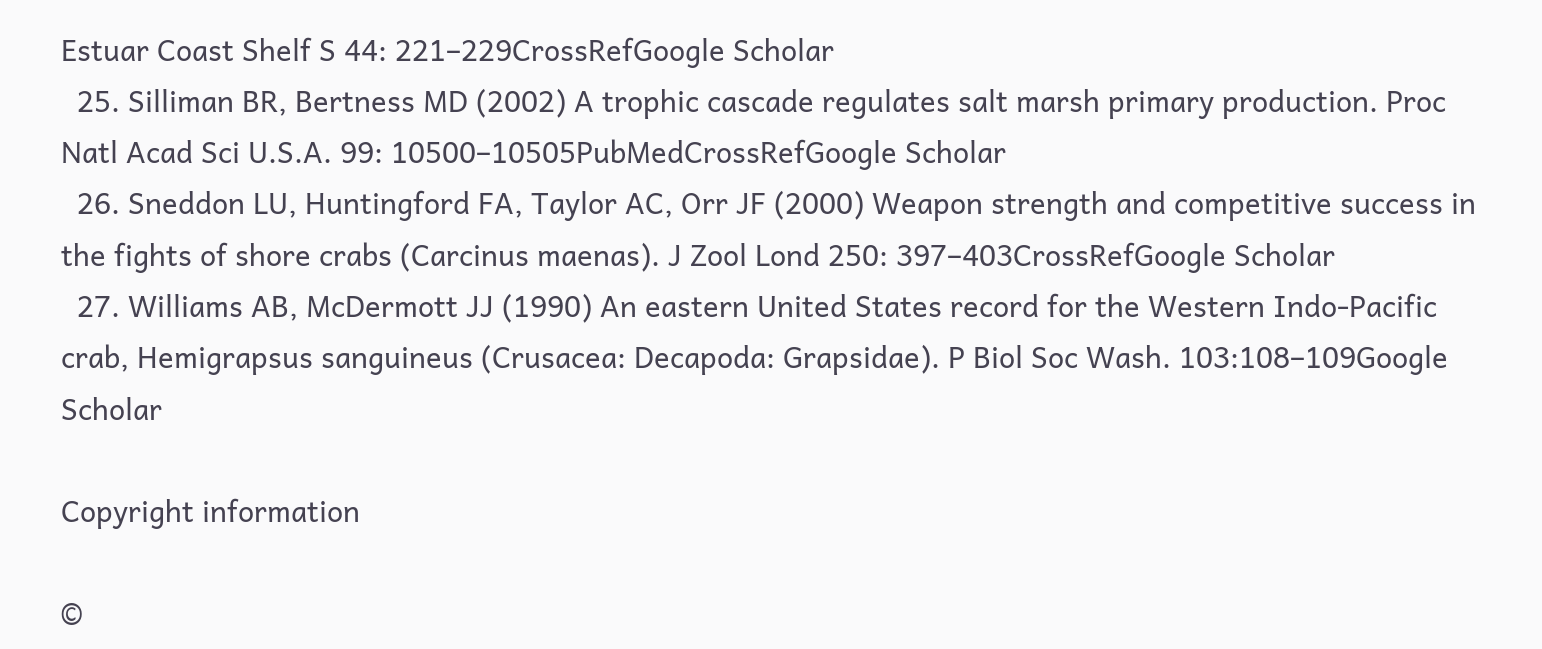Estuar Coast Shelf S 44: 221–229CrossRefGoogle Scholar
  25. Silliman BR, Bertness MD (2002) A trophic cascade regulates salt marsh primary production. Proc Natl Acad Sci U.S.A. 99: 10500–10505PubMedCrossRefGoogle Scholar
  26. Sneddon LU, Huntingford FA, Taylor AC, Orr JF (2000) Weapon strength and competitive success in the fights of shore crabs (Carcinus maenas). J Zool Lond 250: 397–403CrossRefGoogle Scholar
  27. Williams AB, McDermott JJ (1990) An eastern United States record for the Western Indo-Pacific crab, Hemigrapsus sanguineus (Crusacea: Decapoda: Grapsidae). P Biol Soc Wash. 103:108–109Google Scholar

Copyright information

©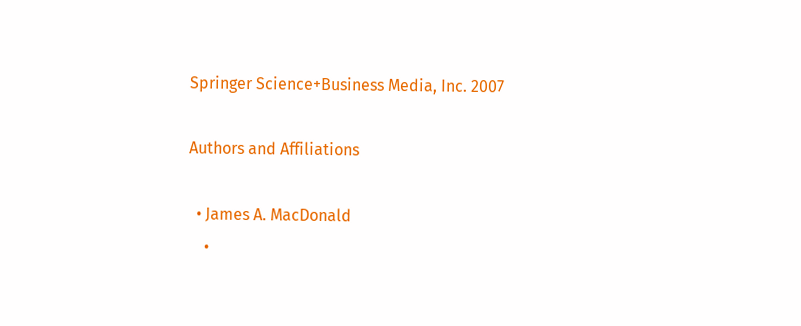Springer Science+Business Media, Inc. 2007

Authors and Affiliations

  • James A. MacDonald
    •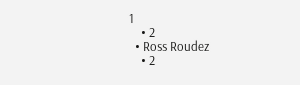1
    • 2
  • Ross Roudez
    • 2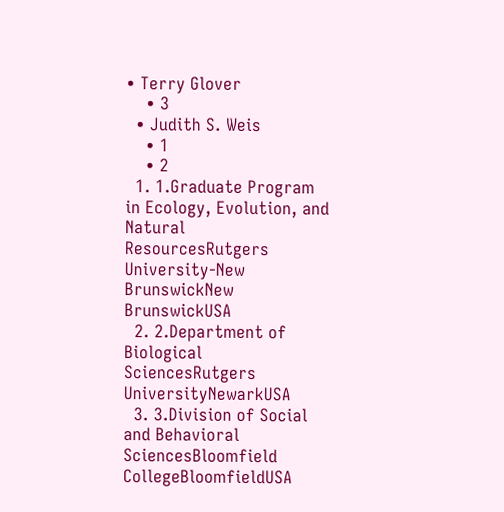• Terry Glover
    • 3
  • Judith S. Weis
    • 1
    • 2
  1. 1.Graduate Program in Ecology, Evolution, and Natural ResourcesRutgers University-New BrunswickNew BrunswickUSA
  2. 2.Department of Biological SciencesRutgers UniversityNewarkUSA
  3. 3.Division of Social and Behavioral SciencesBloomfield CollegeBloomfieldUSA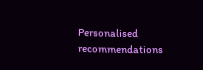Personalised recommendations